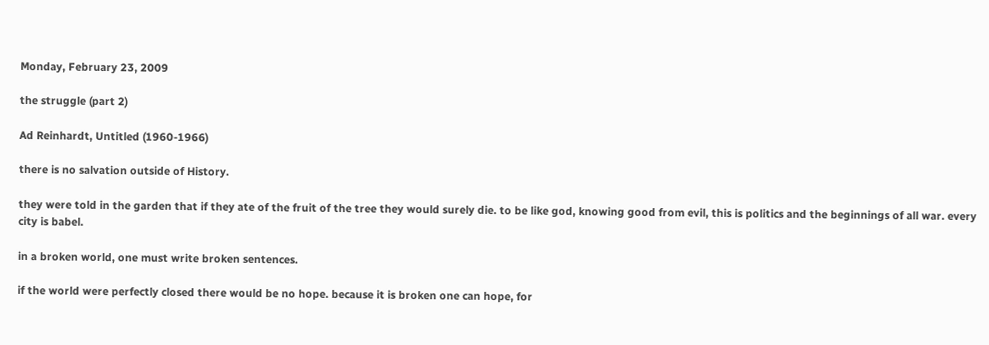Monday, February 23, 2009

the struggle (part 2)

Ad Reinhardt, Untitled (1960-1966)

there is no salvation outside of History.

they were told in the garden that if they ate of the fruit of the tree they would surely die. to be like god, knowing good from evil, this is politics and the beginnings of all war. every city is babel.

in a broken world, one must write broken sentences.

if the world were perfectly closed there would be no hope. because it is broken one can hope, for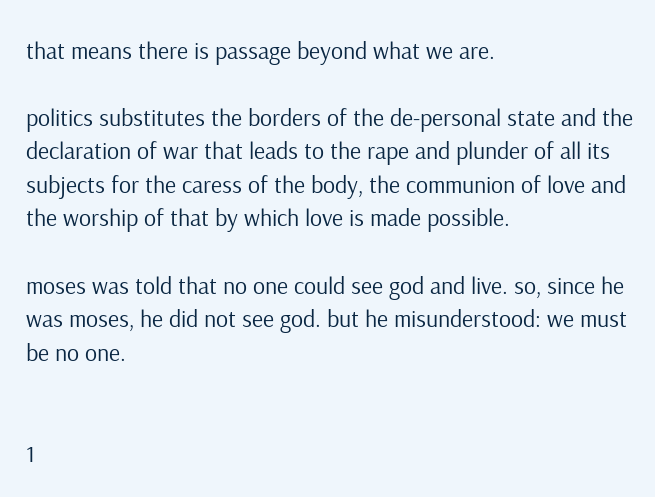that means there is passage beyond what we are.

politics substitutes the borders of the de-personal state and the declaration of war that leads to the rape and plunder of all its subjects for the caress of the body, the communion of love and the worship of that by which love is made possible.

moses was told that no one could see god and live. so, since he was moses, he did not see god. but he misunderstood: we must be no one.


1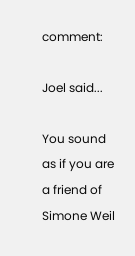comment:

Joel said...

You sound as if you are a friend of Simone Weil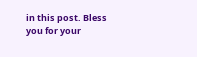in this post. Bless you for your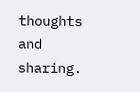thoughts and sharing.